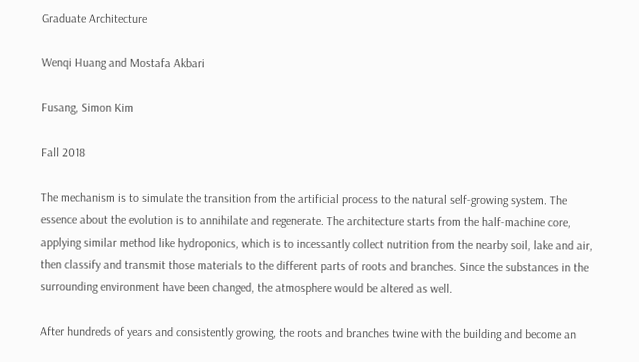Graduate Architecture

Wenqi Huang and Mostafa Akbari

Fusang, Simon Kim

Fall 2018

The mechanism is to simulate the transition from the artificial process to the natural self-growing system. The essence about the evolution is to annihilate and regenerate. The architecture starts from the half-machine core, applying similar method like hydroponics, which is to incessantly collect nutrition from the nearby soil, lake and air, then classify and transmit those materials to the different parts of roots and branches. Since the substances in the surrounding environment have been changed, the atmosphere would be altered as well.

After hundreds of years and consistently growing, the roots and branches twine with the building and become an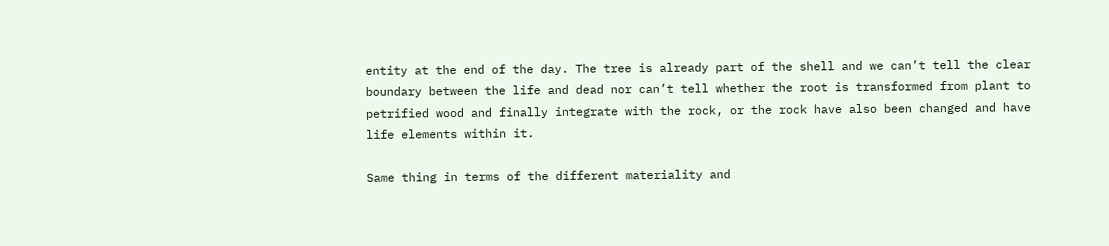entity at the end of the day. The tree is already part of the shell and we can’t tell the clear boundary between the life and dead nor can’t tell whether the root is transformed from plant to petrified wood and finally integrate with the rock, or the rock have also been changed and have life elements within it.

Same thing in terms of the different materiality and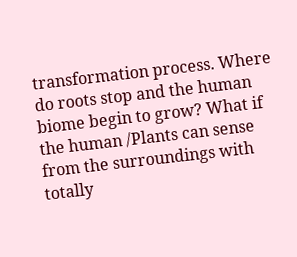transformation process. Where do roots stop and the human biome begin to grow? What if the human /Plants can sense from the surroundings with totally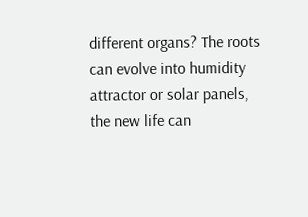different organs? The roots can evolve into humidity attractor or solar panels, the new life can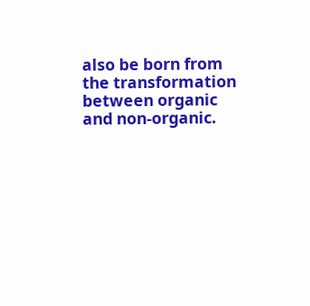also be born from the transformation between organic and non-organic.